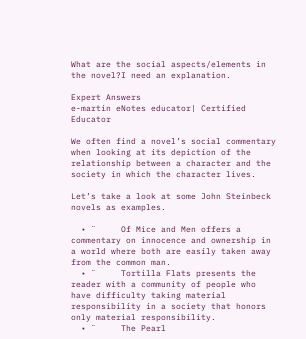What are the social aspects/elements in the novel?I need an explanation.

Expert Answers
e-martin eNotes educator| Certified Educator

We often find a novel’s social commentary when looking at its depiction of the relationship between a character and the society in which the character lives.

Let’s take a look at some John Steinbeck novels as examples.

  • ¨     Of Mice and Men offers a commentary on innocence and ownership in a world where both are easily taken away from the common man.
  • ¨     Tortilla Flats presents the reader with a community of people who have difficulty taking material responsibility in a society that honors only material responsibility.
  • ¨     The Pearl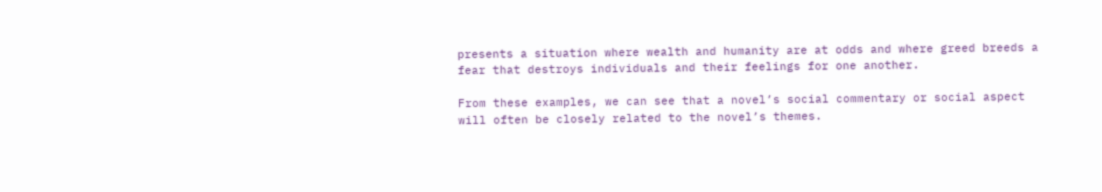presents a situation where wealth and humanity are at odds and where greed breeds a fear that destroys individuals and their feelings for one another.

From these examples, we can see that a novel’s social commentary or social aspect will often be closely related to the novel’s themes.